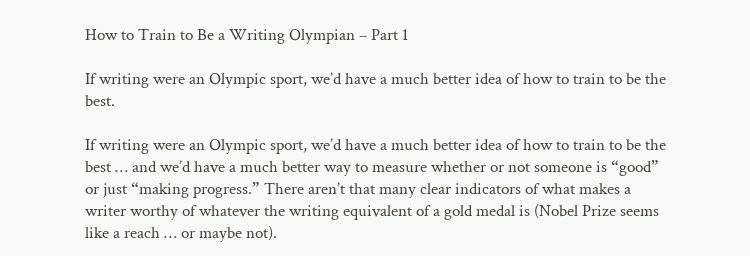How to Train to Be a Writing Olympian – Part 1

If writing were an Olympic sport, we’d have a much better idea of how to train to be the best.

If writing were an Olympic sport, we’d have a much better idea of how to train to be the best … and we’d have a much better way to measure whether or not someone is “good” or just “making progress.” There aren’t that many clear indicators of what makes a writer worthy of whatever the writing equivalent of a gold medal is (Nobel Prize seems like a reach … or maybe not).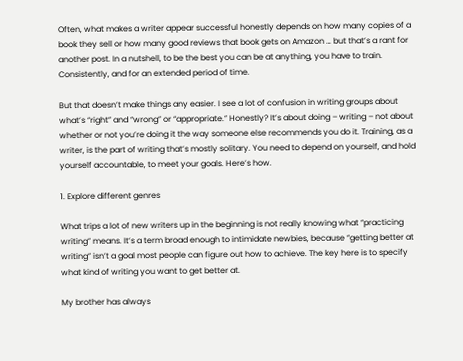Often, what makes a writer appear successful honestly depends on how many copies of a book they sell or how many good reviews that book gets on Amazon … but that’s a rant for another post. In a nutshell, to be the best you can be at anything, you have to train. Consistently, and for an extended period of time.

But that doesn’t make things any easier. I see a lot of confusion in writing groups about what’s “right” and “wrong” or “appropriate.” Honestly? It’s about doing – writing – not about whether or not you’re doing it the way someone else recommends you do it. Training, as a writer, is the part of writing that’s mostly solitary. You need to depend on yourself, and hold yourself accountable, to meet your goals. Here’s how.

1. Explore different genres

What trips a lot of new writers up in the beginning is not really knowing what “practicing writing” means. It’s a term broad enough to intimidate newbies, because “getting better at writing” isn’t a goal most people can figure out how to achieve. The key here is to specify what kind of writing you want to get better at.

My brother has always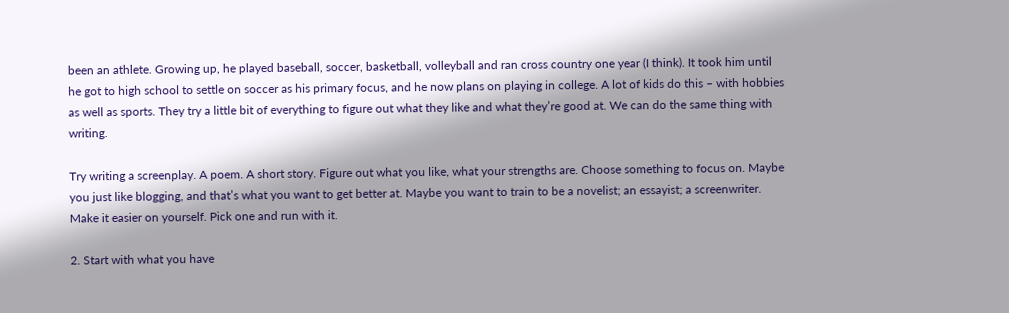been an athlete. Growing up, he played baseball, soccer, basketball, volleyball and ran cross country one year (I think). It took him until he got to high school to settle on soccer as his primary focus, and he now plans on playing in college. A lot of kids do this – with hobbies as well as sports. They try a little bit of everything to figure out what they like and what they’re good at. We can do the same thing with writing.

Try writing a screenplay. A poem. A short story. Figure out what you like, what your strengths are. Choose something to focus on. Maybe you just like blogging, and that’s what you want to get better at. Maybe you want to train to be a novelist; an essayist; a screenwriter. Make it easier on yourself. Pick one and run with it.

2. Start with what you have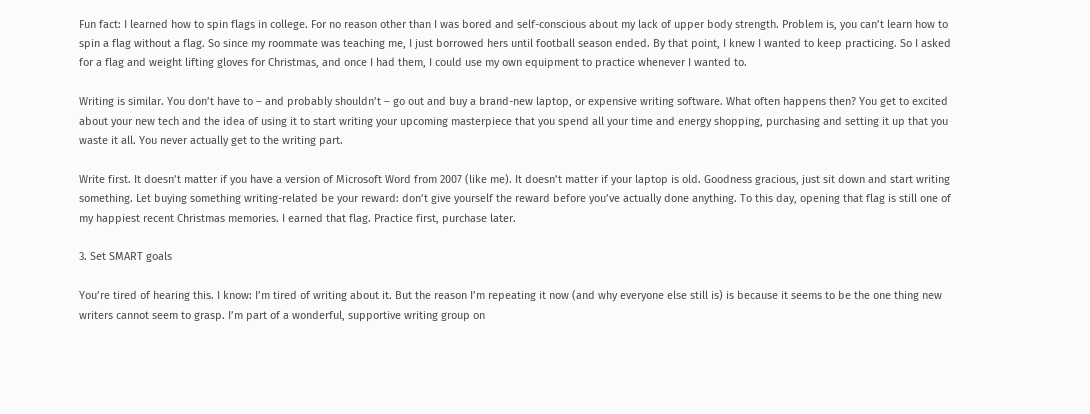Fun fact: I learned how to spin flags in college. For no reason other than I was bored and self-conscious about my lack of upper body strength. Problem is, you can’t learn how to spin a flag without a flag. So since my roommate was teaching me, I just borrowed hers until football season ended. By that point, I knew I wanted to keep practicing. So I asked for a flag and weight lifting gloves for Christmas, and once I had them, I could use my own equipment to practice whenever I wanted to.

Writing is similar. You don’t have to – and probably shouldn’t – go out and buy a brand-new laptop, or expensive writing software. What often happens then? You get to excited about your new tech and the idea of using it to start writing your upcoming masterpiece that you spend all your time and energy shopping, purchasing and setting it up that you waste it all. You never actually get to the writing part.

Write first. It doesn’t matter if you have a version of Microsoft Word from 2007 (like me). It doesn’t matter if your laptop is old. Goodness gracious, just sit down and start writing something. Let buying something writing-related be your reward: don’t give yourself the reward before you’ve actually done anything. To this day, opening that flag is still one of my happiest recent Christmas memories. I earned that flag. Practice first, purchase later.

3. Set SMART goals

You’re tired of hearing this. I know: I’m tired of writing about it. But the reason I’m repeating it now (and why everyone else still is) is because it seems to be the one thing new writers cannot seem to grasp. I’m part of a wonderful, supportive writing group on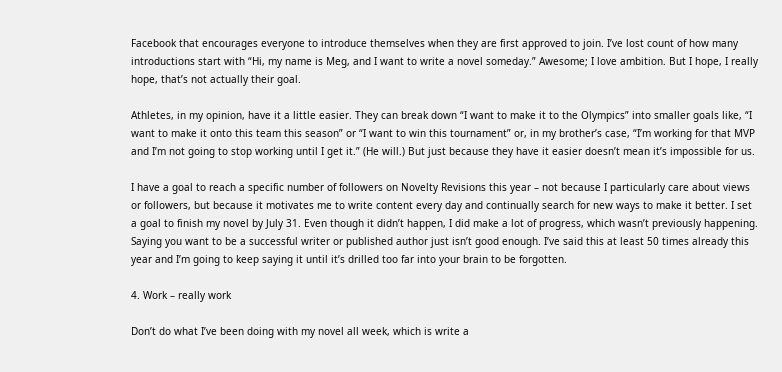Facebook that encourages everyone to introduce themselves when they are first approved to join. I’ve lost count of how many introductions start with “Hi, my name is Meg, and I want to write a novel someday.” Awesome; I love ambition. But I hope, I really hope, that’s not actually their goal.

Athletes, in my opinion, have it a little easier. They can break down “I want to make it to the Olympics” into smaller goals like, “I want to make it onto this team this season” or “I want to win this tournament” or, in my brother’s case, “I’m working for that MVP and I’m not going to stop working until I get it.” (He will.) But just because they have it easier doesn’t mean it’s impossible for us.

I have a goal to reach a specific number of followers on Novelty Revisions this year – not because I particularly care about views or followers, but because it motivates me to write content every day and continually search for new ways to make it better. I set a goal to finish my novel by July 31. Even though it didn’t happen, I did make a lot of progress, which wasn’t previously happening. Saying you want to be a successful writer or published author just isn’t good enough. I’ve said this at least 50 times already this year and I’m going to keep saying it until it’s drilled too far into your brain to be forgotten.

4. Work – really work

Don’t do what I’ve been doing with my novel all week, which is write a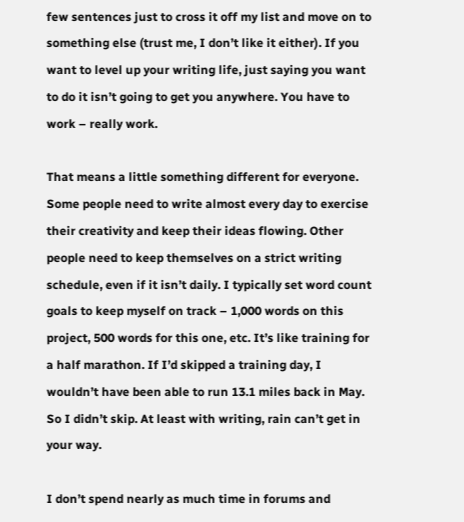few sentences just to cross it off my list and move on to something else (trust me, I don’t like it either). If you want to level up your writing life, just saying you want to do it isn’t going to get you anywhere. You have to work – really work.

That means a little something different for everyone. Some people need to write almost every day to exercise their creativity and keep their ideas flowing. Other people need to keep themselves on a strict writing schedule, even if it isn’t daily. I typically set word count goals to keep myself on track – 1,000 words on this project, 500 words for this one, etc. It’s like training for a half marathon. If I’d skipped a training day, I wouldn’t have been able to run 13.1 miles back in May. So I didn’t skip. At least with writing, rain can’t get in your way.

I don’t spend nearly as much time in forums and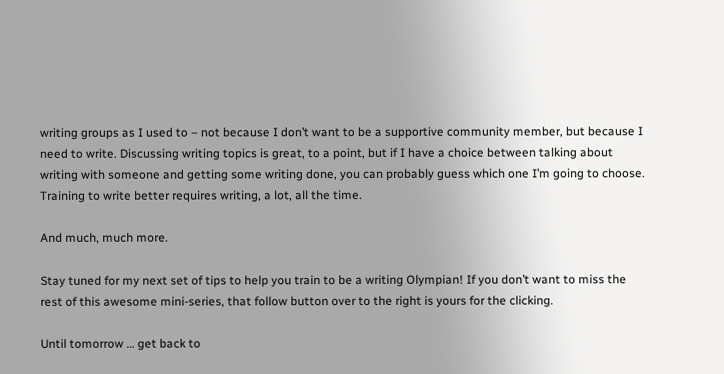writing groups as I used to – not because I don’t want to be a supportive community member, but because I need to write. Discussing writing topics is great, to a point, but if I have a choice between talking about writing with someone and getting some writing done, you can probably guess which one I’m going to choose. Training to write better requires writing, a lot, all the time.

And much, much more.

Stay tuned for my next set of tips to help you train to be a writing Olympian! If you don’t want to miss the rest of this awesome mini-series, that follow button over to the right is yours for the clicking.

Until tomorrow … get back to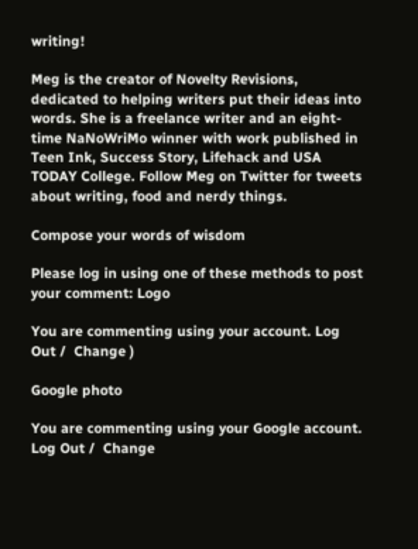writing!

Meg is the creator of Novelty Revisions, dedicated to helping writers put their ideas into words. She is a freelance writer and an eight-time NaNoWriMo winner with work published in Teen Ink, Success Story, Lifehack and USA TODAY College. Follow Meg on Twitter for tweets about writing, food and nerdy things.

Compose your words of wisdom

Please log in using one of these methods to post your comment: Logo

You are commenting using your account. Log Out /  Change )

Google photo

You are commenting using your Google account. Log Out /  Change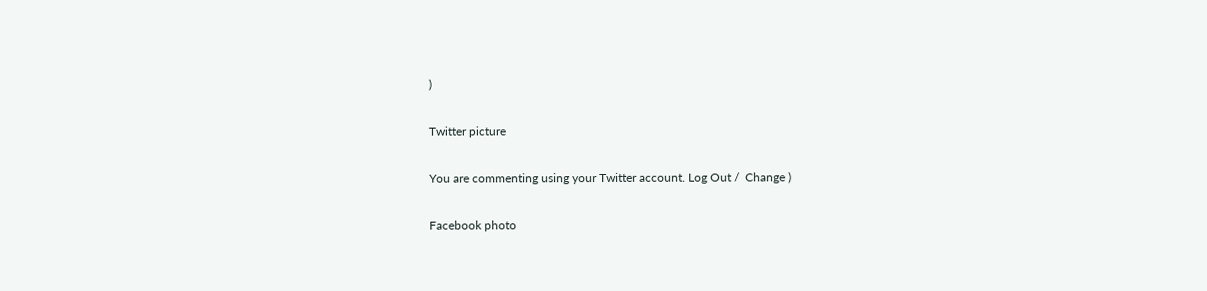)

Twitter picture

You are commenting using your Twitter account. Log Out /  Change )

Facebook photo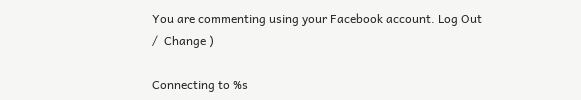You are commenting using your Facebook account. Log Out /  Change )

Connecting to %s